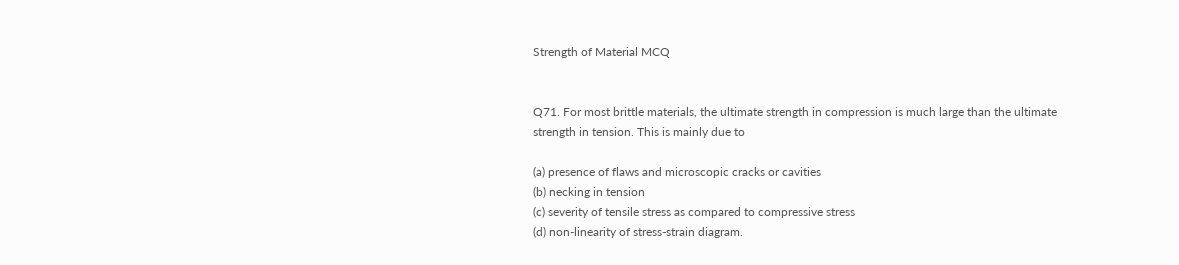Strength of Material MCQ


Q71. For most brittle materials, the ultimate strength in compression is much large than the ultimate strength in tension. This is mainly due to

(a) presence of flaws and microscopic cracks or cavities
(b) necking in tension
(c) severity of tensile stress as compared to compressive stress
(d) non-linearity of stress-strain diagram.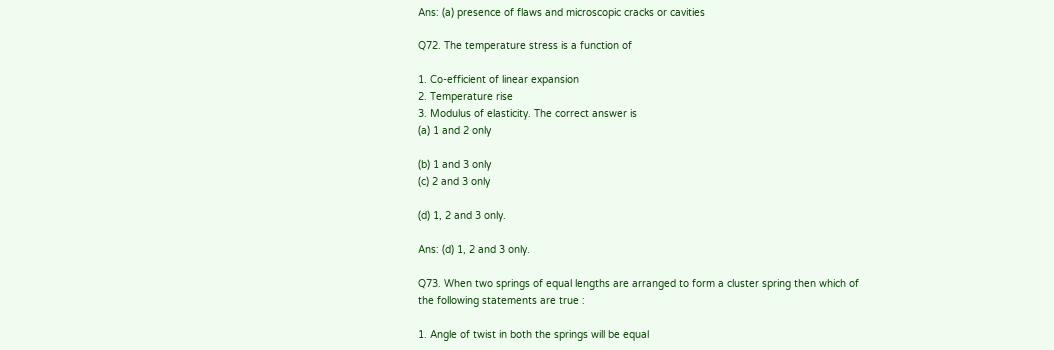Ans: (a) presence of flaws and microscopic cracks or cavities

Q72. The temperature stress is a function of

1. Co-efficient of linear expansion
2. Temperature rise
3. Modulus of elasticity. The correct answer is
(a) 1 and 2 only

(b) 1 and 3 only
(c) 2 and 3 only

(d) 1, 2 and 3 only.

Ans: (d) 1, 2 and 3 only.

Q73. When two springs of equal lengths are arranged to form a cluster spring then which of the following statements are true :

1. Angle of twist in both the springs will be equal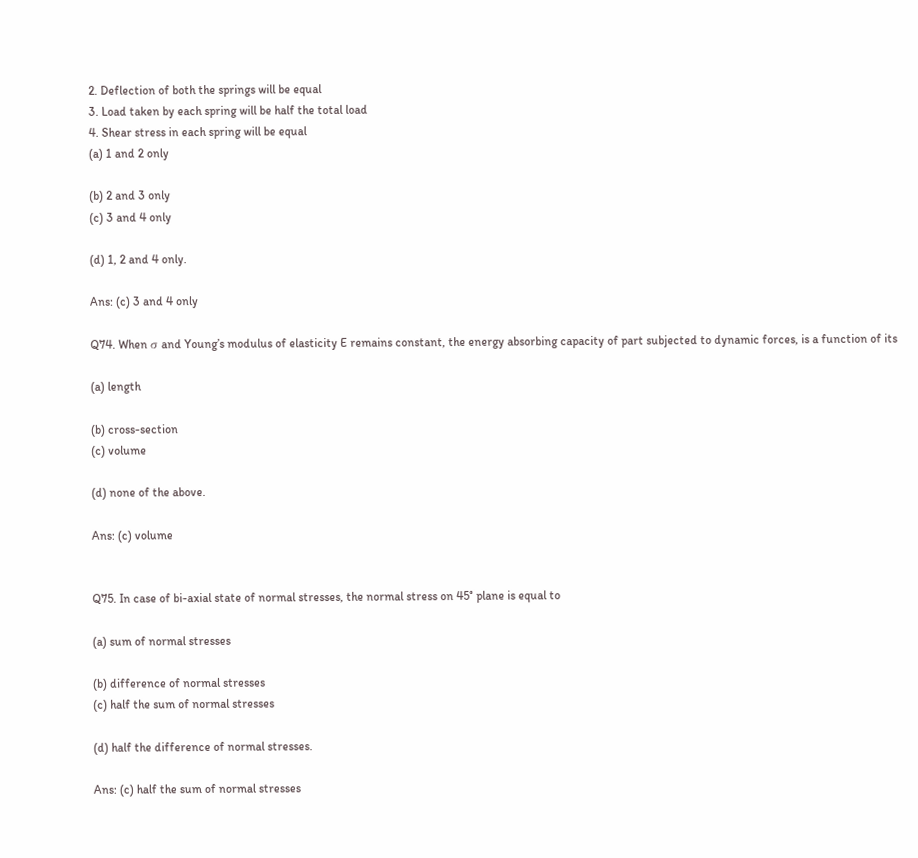2. Deflection of both the springs will be equal
3. Load taken by each spring will be half the total load
4. Shear stress in each spring will be equal
(a) 1 and 2 only

(b) 2 and 3 only
(c) 3 and 4 only

(d) 1, 2 and 4 only.

Ans: (c) 3 and 4 only

Q74. When σ and Young’s modulus of elasticity E remains constant, the energy absorbing capacity of part subjected to dynamic forces, is a function of its

(a) length

(b) cross-section
(c) volume

(d) none of the above.

Ans: (c) volume


Q75. In case of bi-axial state of normal stresses, the normal stress on 45° plane is equal to

(a) sum of normal stresses

(b) difference of normal stresses
(c) half the sum of normal stresses

(d) half the difference of normal stresses.

Ans: (c) half the sum of normal stresses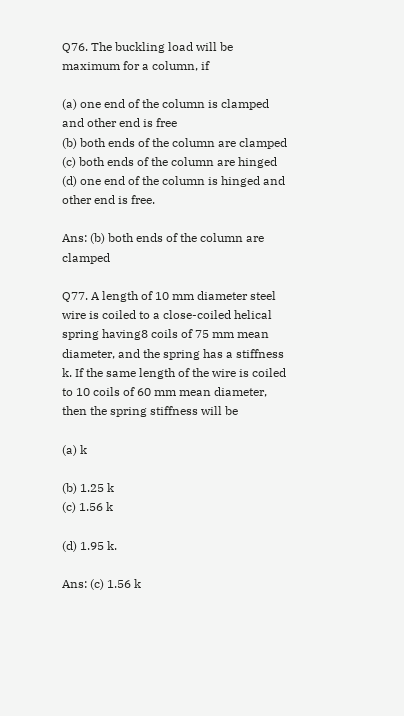Q76. The buckling load will be maximum for a column, if

(a) one end of the column is clamped and other end is free
(b) both ends of the column are clamped
(c) both ends of the column are hinged
(d) one end of the column is hinged and other end is free.

Ans: (b) both ends of the column are clamped

Q77. A length of 10 mm diameter steel wire is coiled to a close-coiled helical spring having8 coils of 75 mm mean diameter, and the spring has a stiffness k. If the same length of the wire is coiled to 10 coils of 60 mm mean diameter, then the spring stiffness will be

(a) k

(b) 1.25 k
(c) 1.56 k

(d) 1.95 k.

Ans: (c) 1.56 k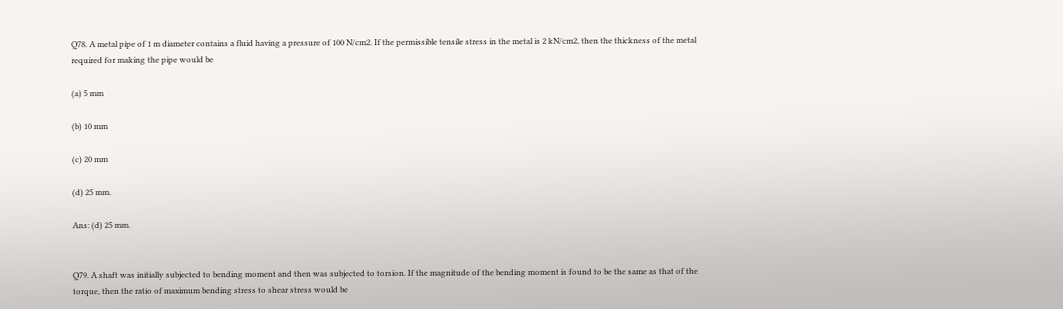Q78. A metal pipe of 1 m diameter contains a fluid having a pressure of 100 N/cm2. If the permissible tensile stress in the metal is 2 kN/cm2, then the thickness of the metal required for making the pipe would be

(a) 5 mm

(b) 10 mm

(c) 20 mm

(d) 25 mm.

Ans: (d) 25 mm.


Q79. A shaft was initially subjected to bending moment and then was subjected to torsion. If the magnitude of the bending moment is found to be the same as that of the torque, then the ratio of maximum bending stress to shear stress would be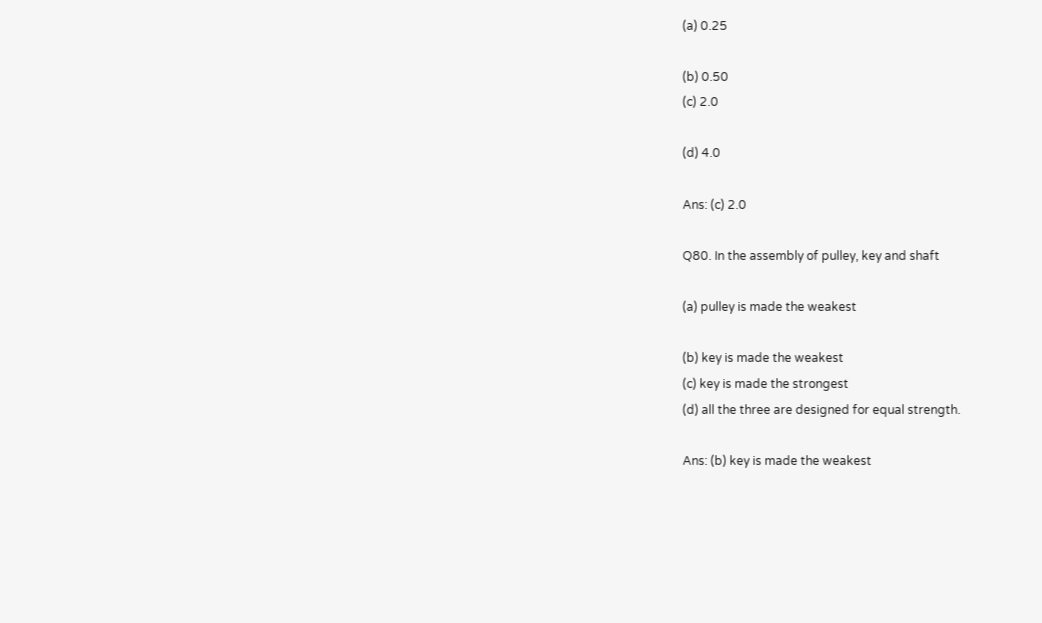(a) 0.25

(b) 0.50
(c) 2.0

(d) 4.0

Ans: (c) 2.0

Q80. In the assembly of pulley, key and shaft

(a) pulley is made the weakest

(b) key is made the weakest
(c) key is made the strongest
(d) all the three are designed for equal strength.

Ans: (b) key is made the weakest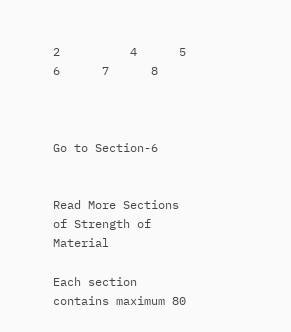2          4      5      6      7      8



Go to Section-6


Read More Sections of Strength of Material

Each section contains maximum 80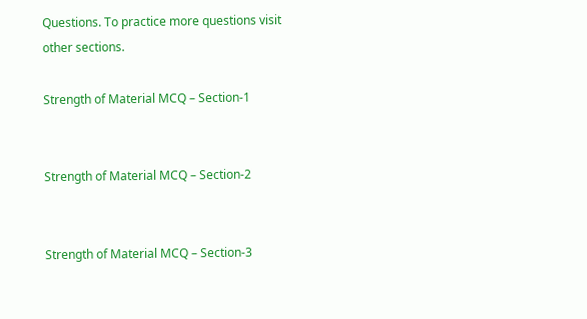Questions. To practice more questions visit other sections.

Strength of Material MCQ – Section-1


Strength of Material MCQ – Section-2


Strength of Material MCQ – Section-3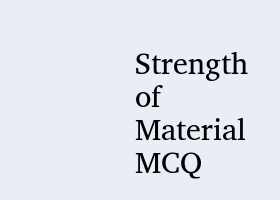Strength of Material MCQ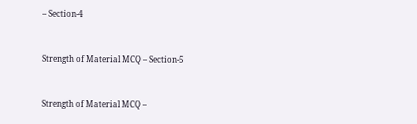– Section-4


Strength of Material MCQ – Section-5


Strength of Material MCQ –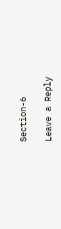Section-6

Leave a Reply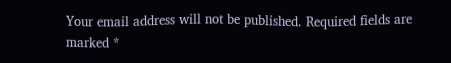Your email address will not be published. Required fields are marked *